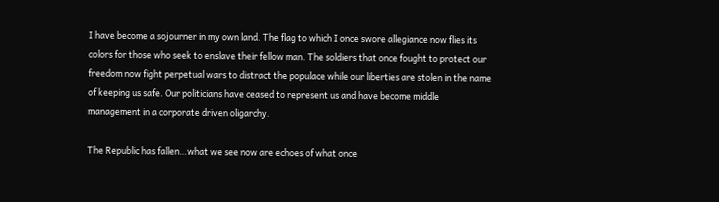I have become a sojourner in my own land. The flag to which I once swore allegiance now flies its colors for those who seek to enslave their fellow man. The soldiers that once fought to protect our freedom now fight perpetual wars to distract the populace while our liberties are stolen in the name of keeping us safe. Our politicians have ceased to represent us and have become middle management in a corporate driven oligarchy.

The Republic has fallen…what we see now are echoes of what once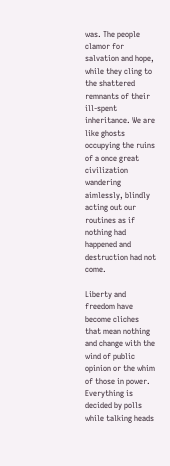was. The people clamor for salvation and hope, while they cling to the shattered remnants of their ill-spent inheritance. We are like ghosts occupying the ruins of a once great civilization wandering aimlessly, blindly acting out our routines as if nothing had happened and destruction had not come.

Liberty and freedom have become cliches that mean nothing and change with the wind of public opinion or the whim of those in power. Everything is decided by polls while talking heads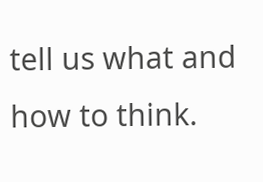tell us what and how to think.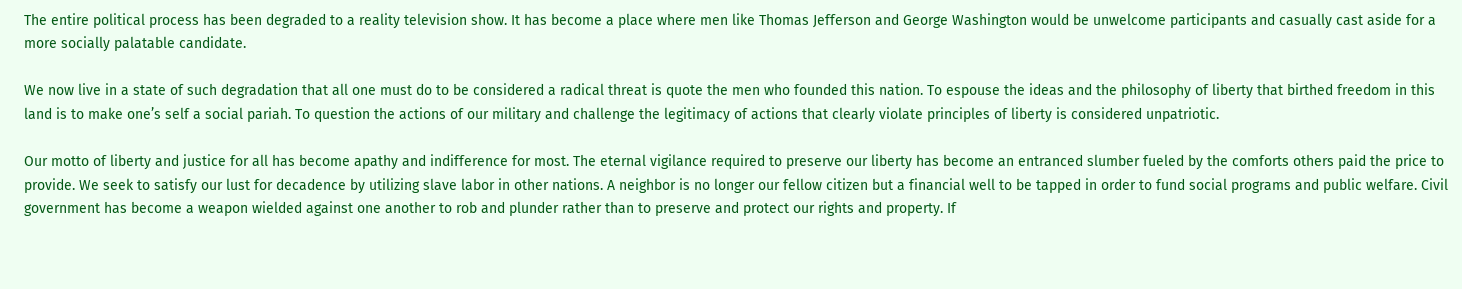The entire political process has been degraded to a reality television show. It has become a place where men like Thomas Jefferson and George Washington would be unwelcome participants and casually cast aside for a more socially palatable candidate.

We now live in a state of such degradation that all one must do to be considered a radical threat is quote the men who founded this nation. To espouse the ideas and the philosophy of liberty that birthed freedom in this land is to make one’s self a social pariah. To question the actions of our military and challenge the legitimacy of actions that clearly violate principles of liberty is considered unpatriotic.

Our motto of liberty and justice for all has become apathy and indifference for most. The eternal vigilance required to preserve our liberty has become an entranced slumber fueled by the comforts others paid the price to provide. We seek to satisfy our lust for decadence by utilizing slave labor in other nations. A neighbor is no longer our fellow citizen but a financial well to be tapped in order to fund social programs and public welfare. Civil government has become a weapon wielded against one another to rob and plunder rather than to preserve and protect our rights and property. If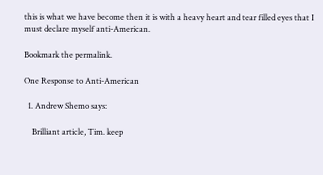this is what we have become then it is with a heavy heart and tear filled eyes that I must declare myself anti-American.

Bookmark the permalink.

One Response to Anti-American

  1. Andrew Shemo says:

    Brilliant article, Tim. keep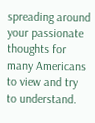spreading around your passionate thoughts for many Americans to view and try to understand.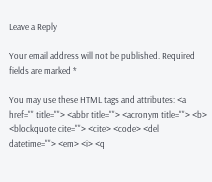Leave a Reply

Your email address will not be published. Required fields are marked *

You may use these HTML tags and attributes: <a href="" title=""> <abbr title=""> <acronym title=""> <b> <blockquote cite=""> <cite> <code> <del datetime=""> <em> <i> <q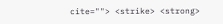cite=""> <strike> <strong>